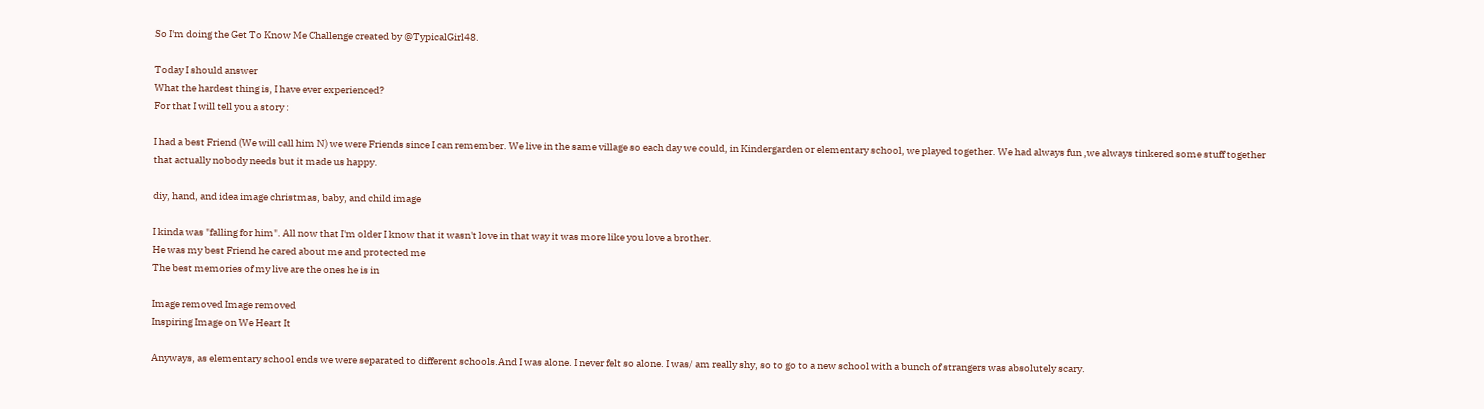So I'm doing the Get To Know Me Challenge created by @TypicalGirl48.

Today I should answer
What the hardest thing is, I have ever experienced?
For that I will tell you a story :

I had a best Friend (We will call him N) we were Friends since I can remember. We live in the same village so each day we could, in Kindergarden or elementary school, we played together. We had always fun ,we always tinkered some stuff together that actually nobody needs but it made us happy.

diy, hand, and idea image christmas, baby, and child image

I kinda was "falling for him". All now that I'm older I know that it wasn't love in that way it was more like you love a brother.
He was my best Friend he cared about me and protected me
The best memories of my live are the ones he is in

Image removed Image removed
Inspiring Image on We Heart It

Anyways, as elementary school ends we were separated to different schools.And I was alone. I never felt so alone. I was/ am really shy, so to go to a new school with a bunch of strangers was absolutely scary.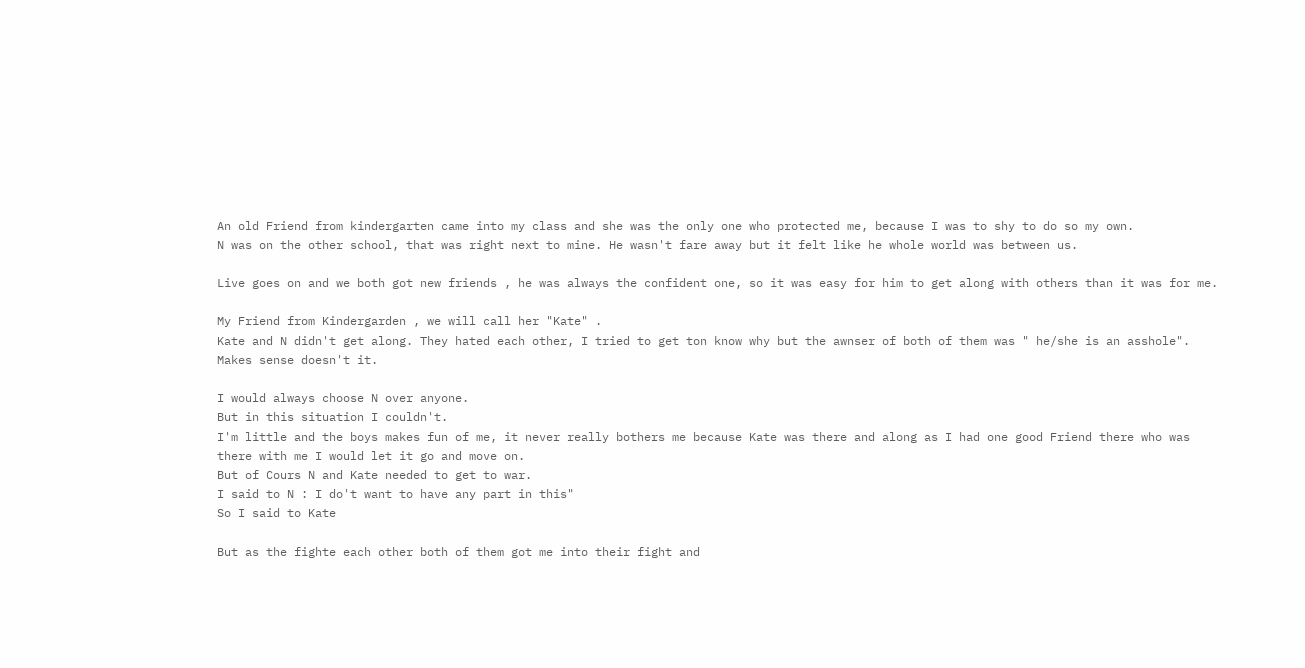An old Friend from kindergarten came into my class and she was the only one who protected me, because I was to shy to do so my own.
N was on the other school, that was right next to mine. He wasn't fare away but it felt like he whole world was between us.

Live goes on and we both got new friends , he was always the confident one, so it was easy for him to get along with others than it was for me.

My Friend from Kindergarden , we will call her "Kate" .
Kate and N didn't get along. They hated each other, I tried to get ton know why but the awnser of both of them was " he/she is an asshole".
Makes sense doesn't it.

I would always choose N over anyone.
But in this situation I couldn't.
I'm little and the boys makes fun of me, it never really bothers me because Kate was there and along as I had one good Friend there who was there with me I would let it go and move on.
But of Cours N and Kate needed to get to war.
I said to N : I do't want to have any part in this"
So I said to Kate

But as the fighte each other both of them got me into their fight and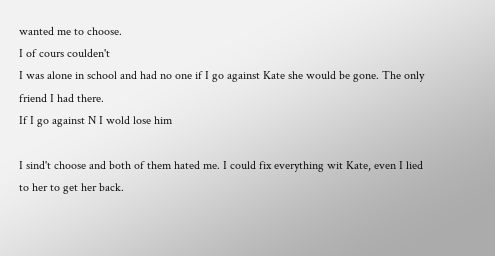wanted me to choose.
I of cours coulden't
I was alone in school and had no one if I go against Kate she would be gone. The only friend I had there.
If I go against N I wold lose him

I sind't choose and both of them hated me. I could fix everything wit Kate, even I lied to her to get her back.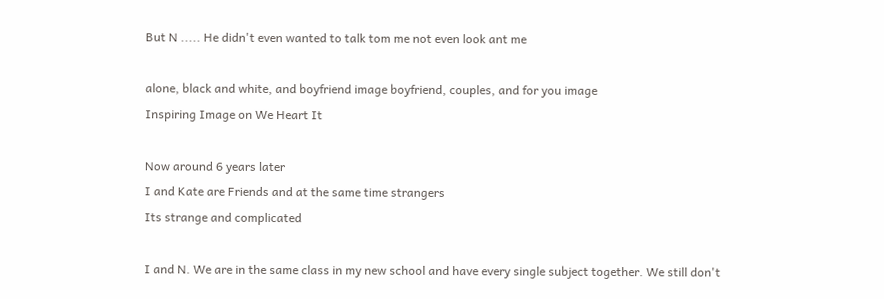But N ..... He didn't even wanted to talk tom me not even look ant me

alone, black and white, and boyfriend image boyfriend, couples, and for you image
Inspiring Image on We Heart It

Now around 6 years later
I and Kate are Friends and at the same time strangers
Its strange and complicated

I and N. We are in the same class in my new school and have every single subject together. We still don't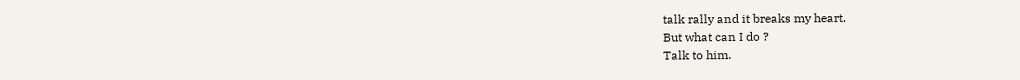talk rally and it breaks my heart.
But what can I do ?
Talk to him.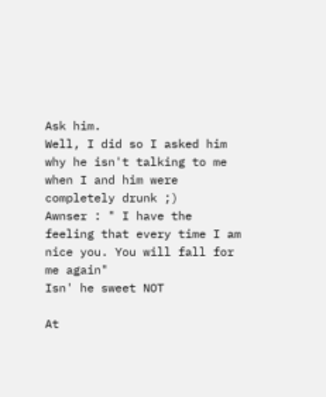Ask him.
Well, I did so I asked him why he isn't talking to me when I and him were completely drunk ;)
Awnser : " I have the feeling that every time I am nice you. You will fall for me again"
Isn' he sweet NOT

At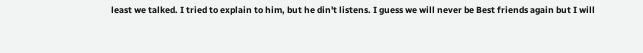least we talked. I tried to explain to him, but he din't listens. I guess we will never be Best friends again but I will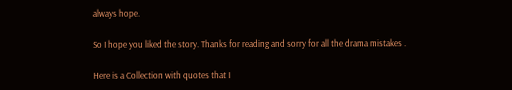always hope.

So I hope you liked the story. Thanks for reading and sorry for all the drama mistakes .

Here is a Collection with quotes that I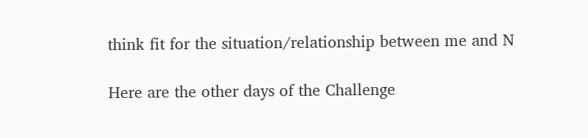think fit for the situation/relationship between me and N

Here are the other days of the Challenge